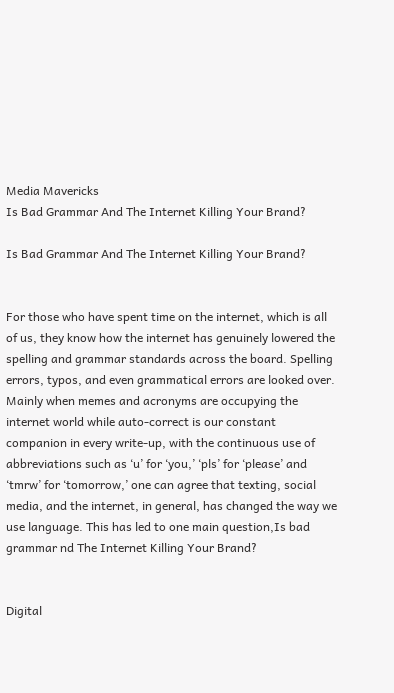Media Mavericks
Is Bad Grammar And The Internet Killing Your Brand?

Is Bad Grammar And The Internet Killing Your Brand?


For those who have spent time on the internet, which is all of us, they know how the internet has genuinely lowered the spelling and grammar standards across the board. Spelling errors, typos, and even grammatical errors are looked over. Mainly when memes and acronyms are occupying the internet world while auto-correct is our constant companion in every write-up, with the continuous use of abbreviations such as ‘u’ for ‘you,’ ‘pls’ for ‘please’ and ‘tmrw’ for ‘tomorrow,’ one can agree that texting, social media, and the internet, in general, has changed the way we use language. This has led to one main question,Is bad grammar nd The Internet Killing Your Brand?


Digital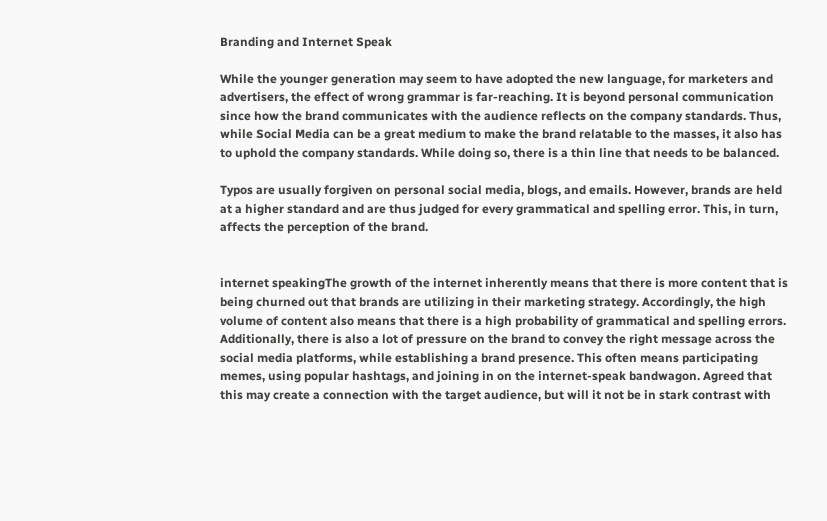Branding and Internet Speak

While the younger generation may seem to have adopted the new language, for marketers and advertisers, the effect of wrong grammar is far-reaching. It is beyond personal communication since how the brand communicates with the audience reflects on the company standards. Thus, while Social Media can be a great medium to make the brand relatable to the masses, it also has to uphold the company standards. While doing so, there is a thin line that needs to be balanced.

Typos are usually forgiven on personal social media, blogs, and emails. However, brands are held at a higher standard and are thus judged for every grammatical and spelling error. This, in turn, affects the perception of the brand.


internet speakingThe growth of the internet inherently means that there is more content that is being churned out that brands are utilizing in their marketing strategy. Accordingly, the high volume of content also means that there is a high probability of grammatical and spelling errors. Additionally, there is also a lot of pressure on the brand to convey the right message across the social media platforms, while establishing a brand presence. This often means participating memes, using popular hashtags, and joining in on the internet-speak bandwagon. Agreed that this may create a connection with the target audience, but will it not be in stark contrast with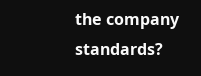the company standards?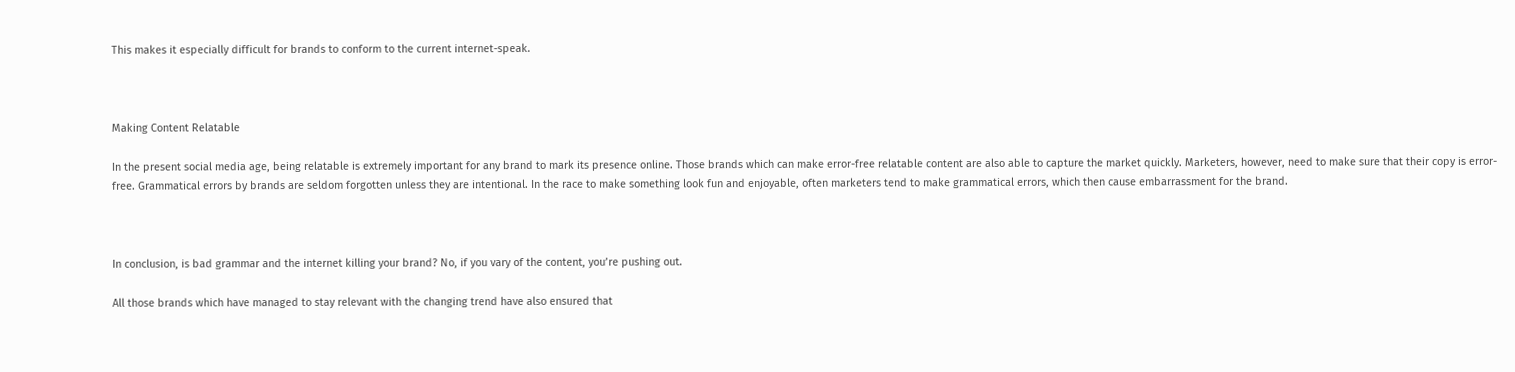This makes it especially difficult for brands to conform to the current internet-speak.



Making Content Relatable

In the present social media age, being relatable is extremely important for any brand to mark its presence online. Those brands which can make error-free relatable content are also able to capture the market quickly. Marketers, however, need to make sure that their copy is error-free. Grammatical errors by brands are seldom forgotten unless they are intentional. In the race to make something look fun and enjoyable, often marketers tend to make grammatical errors, which then cause embarrassment for the brand.



In conclusion, is bad grammar and the internet killing your brand? No, if you vary of the content, you’re pushing out.

All those brands which have managed to stay relevant with the changing trend have also ensured that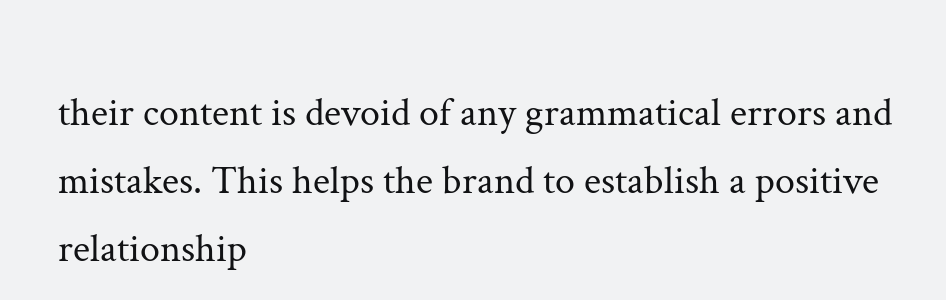their content is devoid of any grammatical errors and mistakes. This helps the brand to establish a positive relationship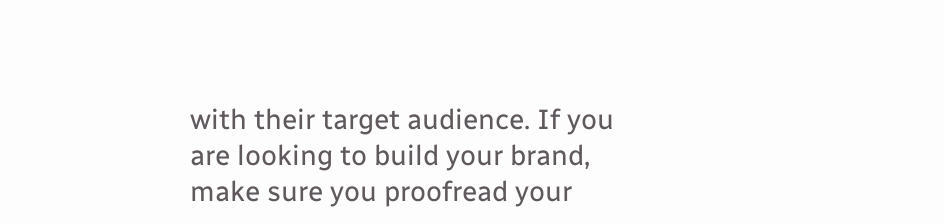with their target audience. If you are looking to build your brand, make sure you proofread your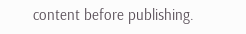content before publishing.